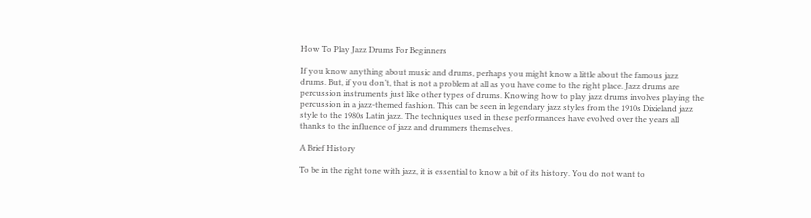How To Play Jazz Drums For Beginners

If you know anything about music and drums, perhaps you might know a little about the famous jazz drums. But, if you don’t, that is not a problem at all as you have come to the right place. Jazz drums are percussion instruments just like other types of drums. Knowing how to play jazz drums involves playing the percussion in a jazz-themed fashion. This can be seen in legendary jazz styles from the 1910s Dixieland jazz style to the 1980s Latin jazz. The techniques used in these performances have evolved over the years all thanks to the influence of jazz and drummers themselves.

A Brief History

To be in the right tone with jazz, it is essential to know a bit of its history. You do not want to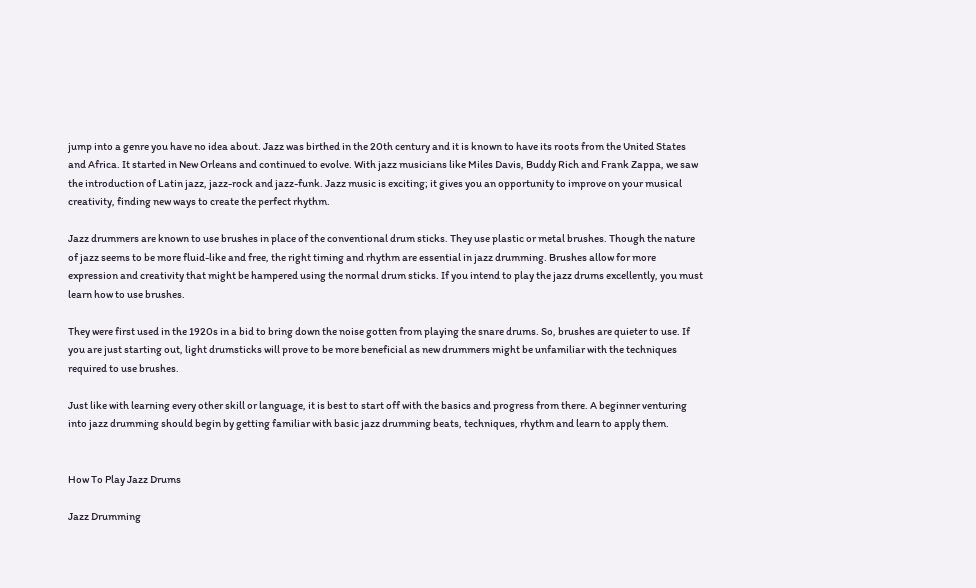jump into a genre you have no idea about. Jazz was birthed in the 20th century and it is known to have its roots from the United States and Africa. It started in New Orleans and continued to evolve. With jazz musicians like Miles Davis, Buddy Rich and Frank Zappa, we saw the introduction of Latin jazz, jazz-rock and jazz-funk. Jazz music is exciting; it gives you an opportunity to improve on your musical creativity, finding new ways to create the perfect rhythm.

Jazz drummers are known to use brushes in place of the conventional drum sticks. They use plastic or metal brushes. Though the nature of jazz seems to be more fluid-like and free, the right timing and rhythm are essential in jazz drumming. Brushes allow for more expression and creativity that might be hampered using the normal drum sticks. If you intend to play the jazz drums excellently, you must learn how to use brushes.

They were first used in the 1920s in a bid to bring down the noise gotten from playing the snare drums. So, brushes are quieter to use. If you are just starting out, light drumsticks will prove to be more beneficial as new drummers might be unfamiliar with the techniques required to use brushes.

Just like with learning every other skill or language, it is best to start off with the basics and progress from there. A beginner venturing into jazz drumming should begin by getting familiar with basic jazz drumming beats, techniques, rhythm and learn to apply them.


How To Play Jazz Drums

Jazz Drumming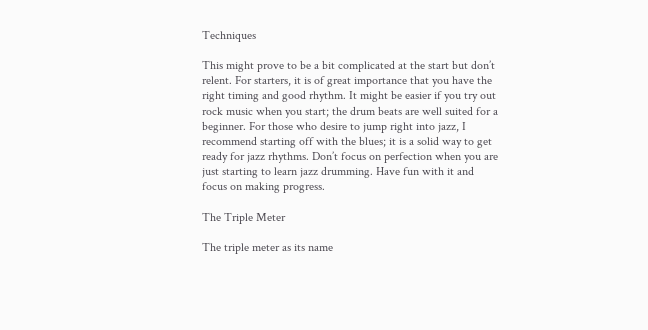Techniques

This might prove to be a bit complicated at the start but don’t relent. For starters, it is of great importance that you have the right timing and good rhythm. It might be easier if you try out rock music when you start; the drum beats are well suited for a beginner. For those who desire to jump right into jazz, I recommend starting off with the blues; it is a solid way to get ready for jazz rhythms. Don’t focus on perfection when you are just starting to learn jazz drumming. Have fun with it and focus on making progress.

The Triple Meter

The triple meter as its name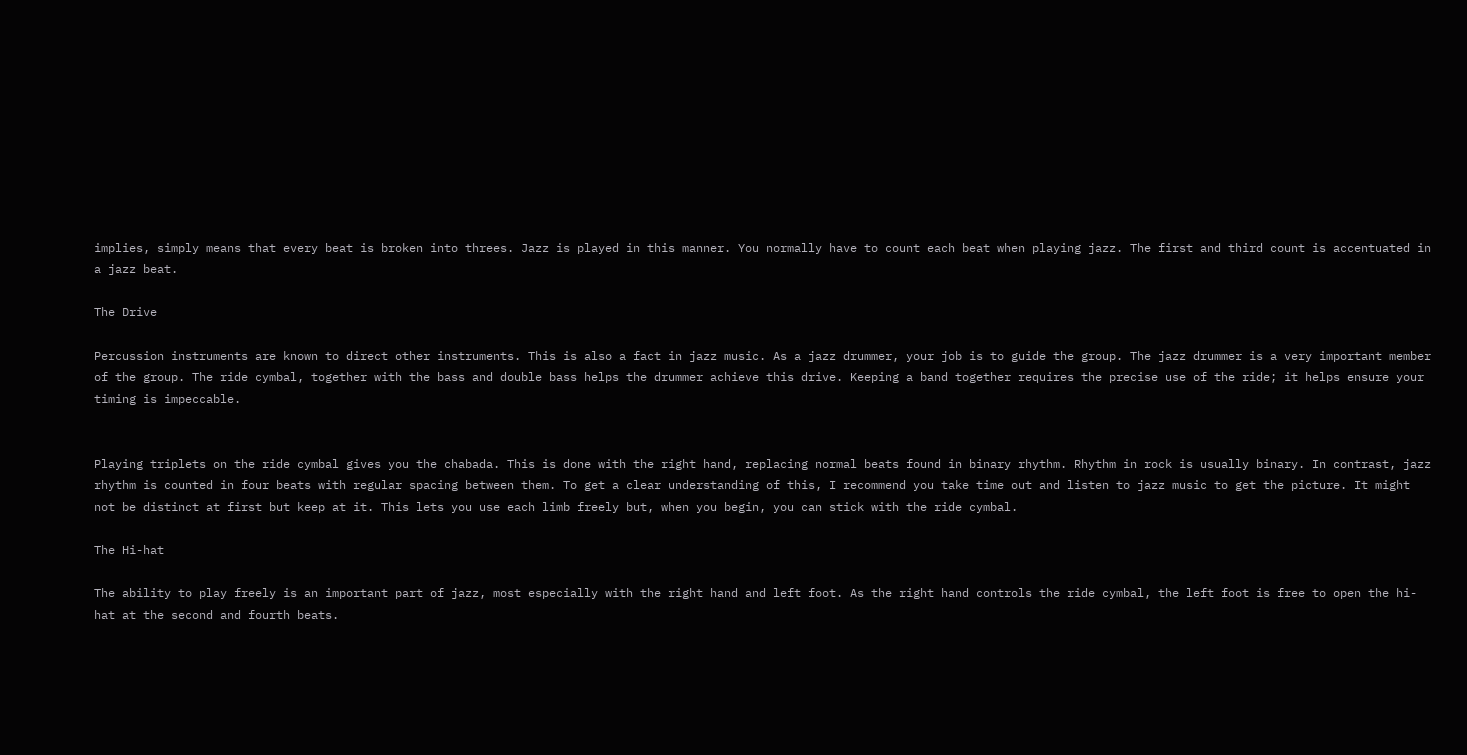implies, simply means that every beat is broken into threes. Jazz is played in this manner. You normally have to count each beat when playing jazz. The first and third count is accentuated in a jazz beat.

The Drive

Percussion instruments are known to direct other instruments. This is also a fact in jazz music. As a jazz drummer, your job is to guide the group. The jazz drummer is a very important member of the group. The ride cymbal, together with the bass and double bass helps the drummer achieve this drive. Keeping a band together requires the precise use of the ride; it helps ensure your timing is impeccable.


Playing triplets on the ride cymbal gives you the chabada. This is done with the right hand, replacing normal beats found in binary rhythm. Rhythm in rock is usually binary. In contrast, jazz rhythm is counted in four beats with regular spacing between them. To get a clear understanding of this, I recommend you take time out and listen to jazz music to get the picture. It might not be distinct at first but keep at it. This lets you use each limb freely but, when you begin, you can stick with the ride cymbal.

The Hi-hat

The ability to play freely is an important part of jazz, most especially with the right hand and left foot. As the right hand controls the ride cymbal, the left foot is free to open the hi-hat at the second and fourth beats.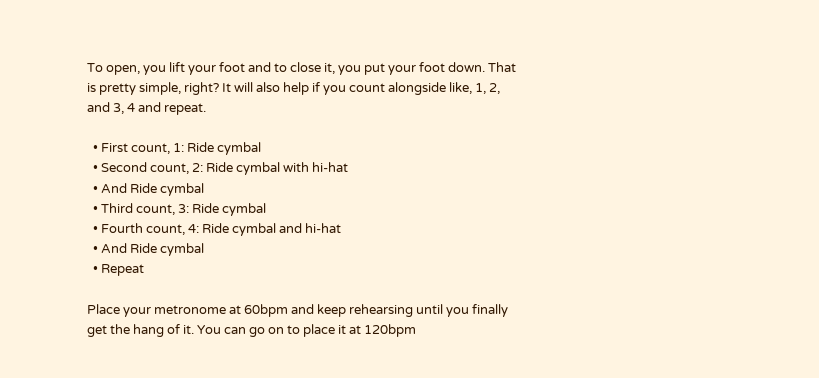To open, you lift your foot and to close it, you put your foot down. That is pretty simple, right? It will also help if you count alongside like, 1, 2, and 3, 4 and repeat.

  • First count, 1: Ride cymbal
  • Second count, 2: Ride cymbal with hi-hat
  • And Ride cymbal
  • Third count, 3: Ride cymbal
  • Fourth count, 4: Ride cymbal and hi-hat
  • And Ride cymbal
  • Repeat

Place your metronome at 60bpm and keep rehearsing until you finally get the hang of it. You can go on to place it at 120bpm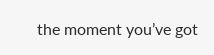the moment you’ve got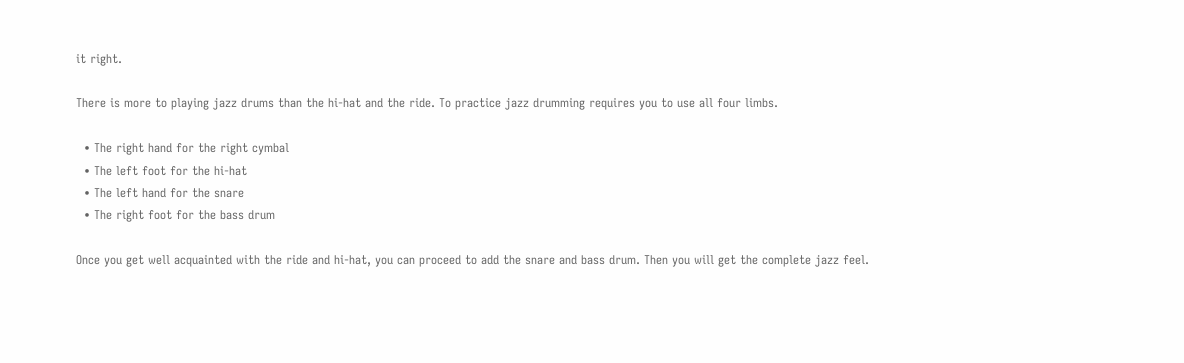it right.

There is more to playing jazz drums than the hi-hat and the ride. To practice jazz drumming requires you to use all four limbs.

  • The right hand for the right cymbal
  • The left foot for the hi-hat
  • The left hand for the snare
  • The right foot for the bass drum

Once you get well acquainted with the ride and hi-hat, you can proceed to add the snare and bass drum. Then you will get the complete jazz feel.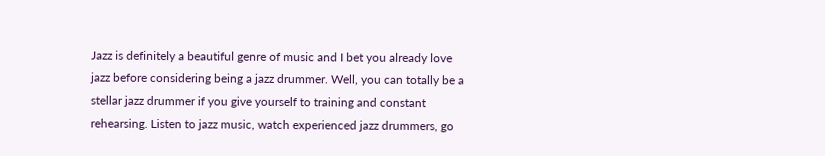Jazz is definitely a beautiful genre of music and I bet you already love jazz before considering being a jazz drummer. Well, you can totally be a stellar jazz drummer if you give yourself to training and constant rehearsing. Listen to jazz music, watch experienced jazz drummers, go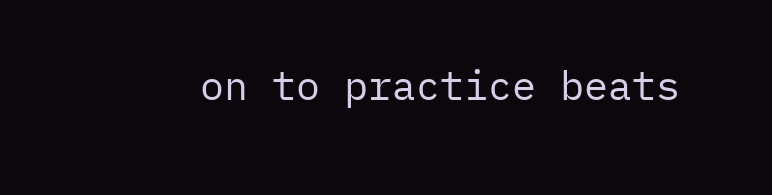on to practice beats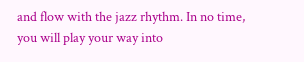and flow with the jazz rhythm. In no time, you will play your way into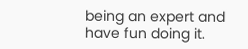being an expert and have fun doing it.